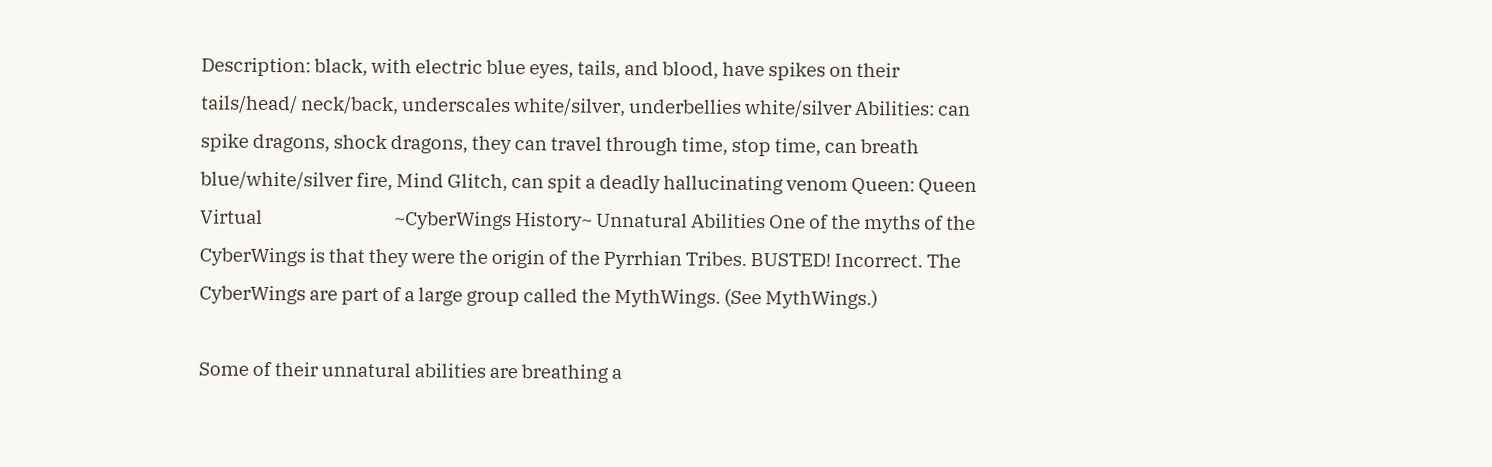Description: black, with electric blue eyes, tails, and blood, have spikes on their tails/head/ neck/back, underscales white/silver, underbellies white/silver Abilities: can spike dragons, shock dragons, they can travel through time, stop time, can breath blue/white/silver fire, Mind Glitch, can spit a deadly hallucinating venom Queen: Queen Virtual                                 ~CyberWings History~ Unnatural Abilities One of the myths of the CyberWings is that they were the origin of the Pyrrhian Tribes. BUSTED! Incorrect. The CyberWings are part of a large group called the MythWings. (See MythWings.)

Some of their unnatural abilities are breathing a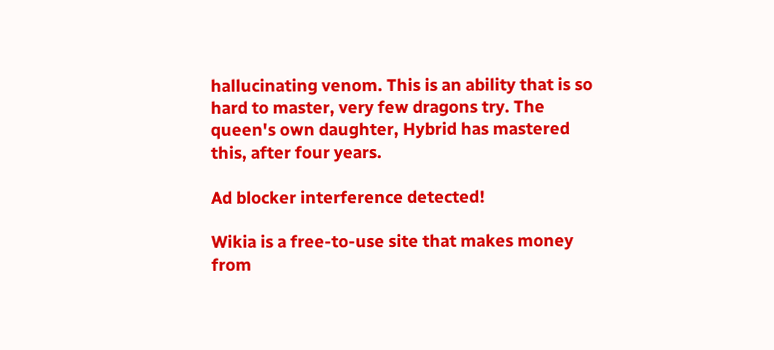hallucinating venom. This is an ability that is so hard to master, very few dragons try. The queen's own daughter, Hybrid has mastered this, after four years.

Ad blocker interference detected!

Wikia is a free-to-use site that makes money from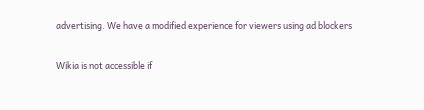advertising. We have a modified experience for viewers using ad blockers

Wikia is not accessible if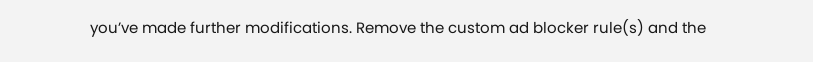you’ve made further modifications. Remove the custom ad blocker rule(s) and the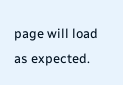page will load as expected.